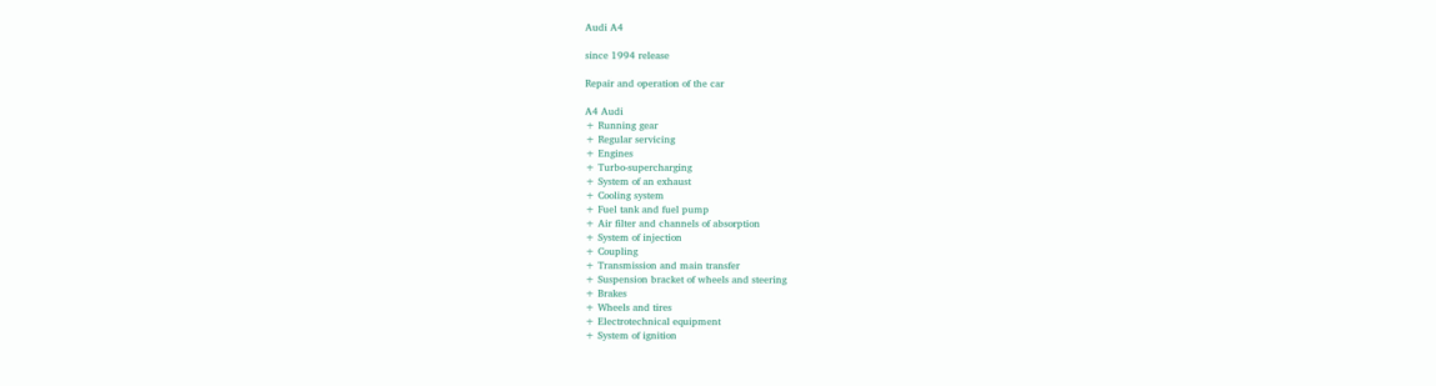Audi A4

since 1994 release

Repair and operation of the car

A4 Audi
+ Running gear
+ Regular servicing
+ Engines
+ Turbo-supercharging
+ System of an exhaust
+ Cooling system
+ Fuel tank and fuel pump
+ Air filter and channels of absorption
+ System of injection
+ Coupling
+ Transmission and main transfer
+ Suspension bracket of wheels and steering
+ Brakes
+ Wheels and tires
+ Electrotechnical equipment
+ System of ignition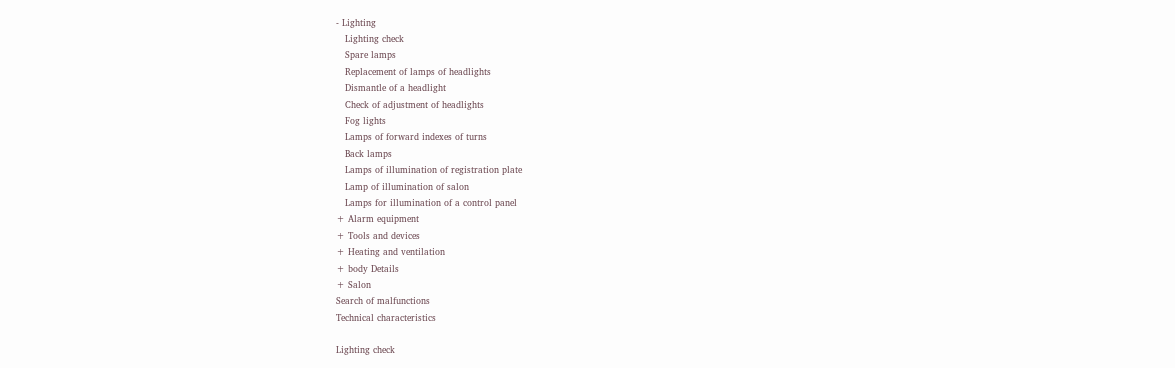- Lighting
   Lighting check
   Spare lamps
   Replacement of lamps of headlights
   Dismantle of a headlight
   Check of adjustment of headlights
   Fog lights
   Lamps of forward indexes of turns
   Back lamps
   Lamps of illumination of registration plate
   Lamp of illumination of salon
   Lamps for illumination of a control panel
+ Alarm equipment
+ Tools and devices
+ Heating and ventilation
+ body Details
+ Salon
Search of malfunctions
Technical characteristics

Lighting check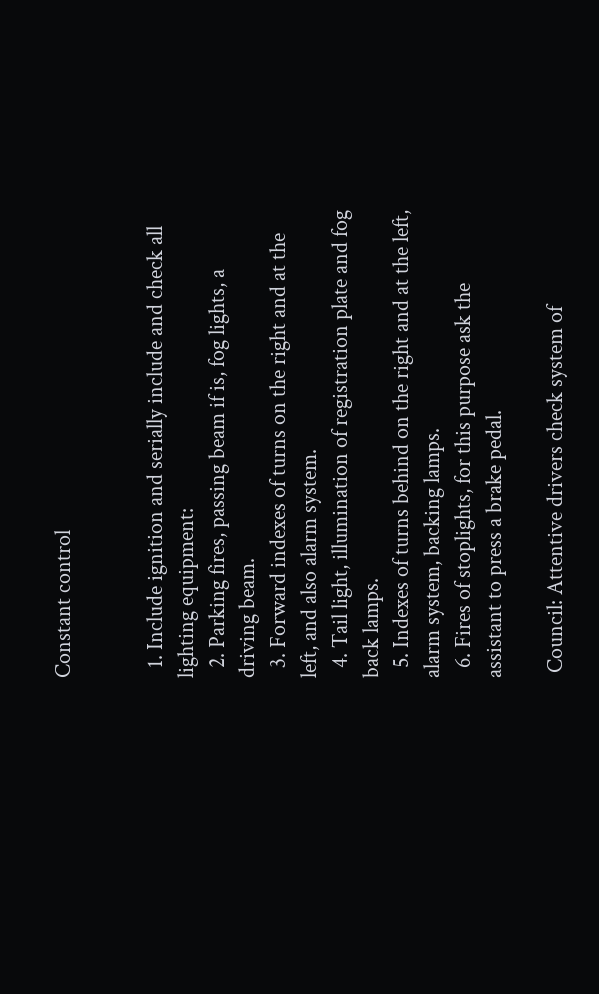Constant control


  1. Include ignition and serially include and check all lighting equipment:
  2. Parking fires, passing beam if is, fog lights, a driving beam.
  3. Forward indexes of turns on the right and at the left, and also alarm system.
  4. Tail light, illumination of registration plate and fog back lamps.
  5. Indexes of turns behind on the right and at the left, alarm system, backing lamps.
  6. Fires of stoplights, for this purpose ask the assistant to press a brake pedal.

 Council: Attentive drivers check system of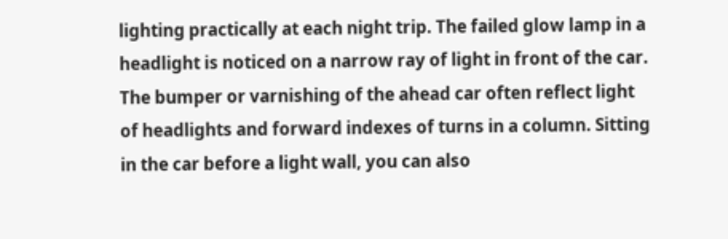lighting practically at each night trip. The failed glow lamp in a headlight is noticed on a narrow ray of light in front of the car. The bumper or varnishing of the ahead car often reflect light of headlights and forward indexes of turns in a column. Sitting in the car before a light wall, you can also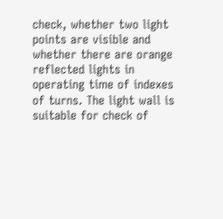check, whether two light points are visible and whether there are orange reflected lights in operating time of indexes of turns. The light wall is suitable for check of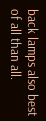back lamps also best of all than all.